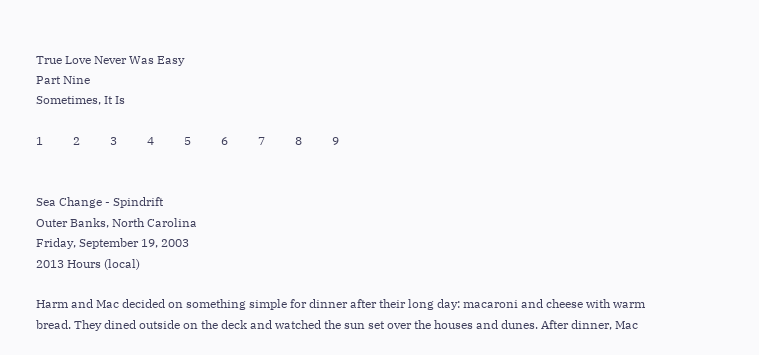True Love Never Was Easy
Part Nine
Sometimes, It Is

1          2          3          4          5          6          7          8          9


Sea Change - Spindrift
Outer Banks, North Carolina
Friday, September 19, 2003
2013 Hours (local)

Harm and Mac decided on something simple for dinner after their long day: macaroni and cheese with warm bread. They dined outside on the deck and watched the sun set over the houses and dunes. After dinner, Mac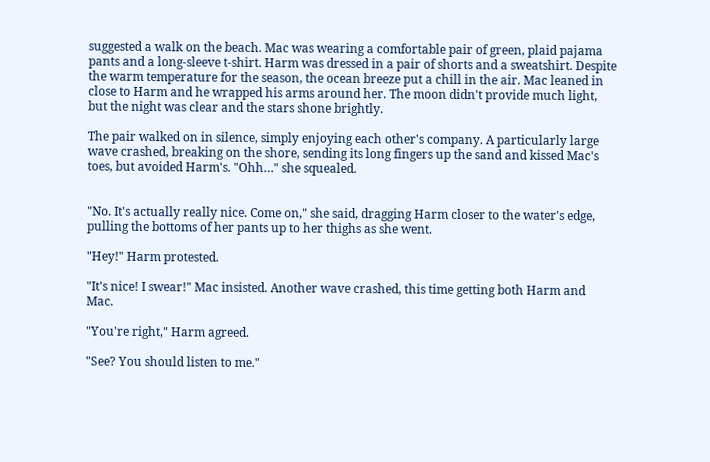suggested a walk on the beach. Mac was wearing a comfortable pair of green, plaid pajama pants and a long-sleeve t-shirt. Harm was dressed in a pair of shorts and a sweatshirt. Despite the warm temperature for the season, the ocean breeze put a chill in the air. Mac leaned in close to Harm and he wrapped his arms around her. The moon didn't provide much light, but the night was clear and the stars shone brightly.

The pair walked on in silence, simply enjoying each other's company. A particularly large wave crashed, breaking on the shore, sending its long fingers up the sand and kissed Mac's toes, but avoided Harm's. "Ohh…" she squealed.


"No. It's actually really nice. Come on," she said, dragging Harm closer to the water's edge, pulling the bottoms of her pants up to her thighs as she went.

"Hey!" Harm protested.

"It's nice! I swear!" Mac insisted. Another wave crashed, this time getting both Harm and Mac.

"You're right," Harm agreed.

"See? You should listen to me."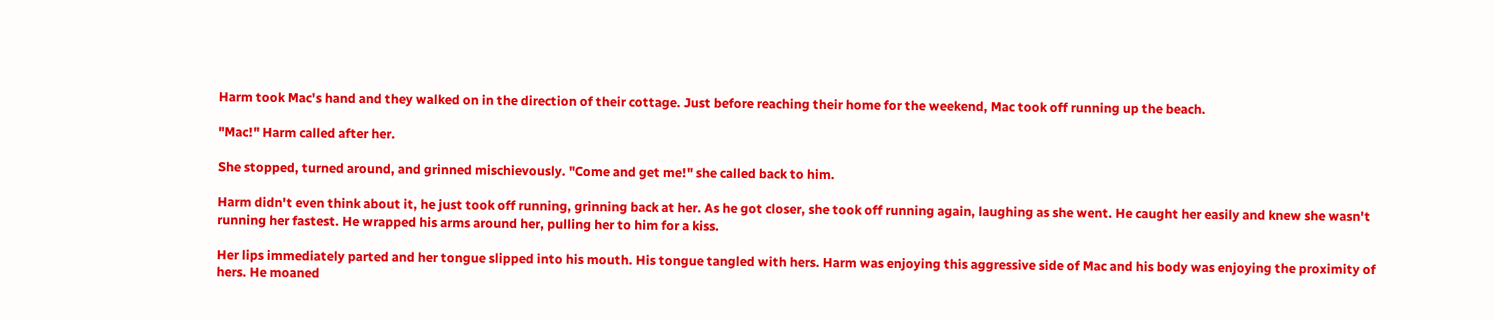Harm took Mac's hand and they walked on in the direction of their cottage. Just before reaching their home for the weekend, Mac took off running up the beach.

"Mac!" Harm called after her.

She stopped, turned around, and grinned mischievously. "Come and get me!" she called back to him.

Harm didn't even think about it, he just took off running, grinning back at her. As he got closer, she took off running again, laughing as she went. He caught her easily and knew she wasn't running her fastest. He wrapped his arms around her, pulling her to him for a kiss.

Her lips immediately parted and her tongue slipped into his mouth. His tongue tangled with hers. Harm was enjoying this aggressive side of Mac and his body was enjoying the proximity of hers. He moaned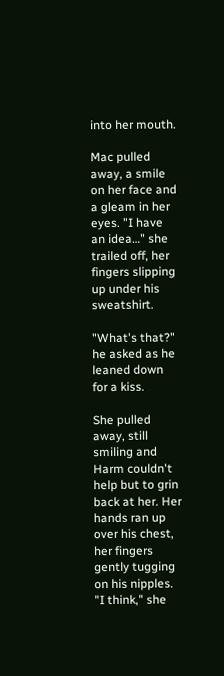into her mouth.

Mac pulled away, a smile on her face and a gleam in her eyes. "I have an idea…" she trailed off, her fingers slipping up under his sweatshirt.

"What's that?" he asked as he leaned down for a kiss.

She pulled away, still smiling and Harm couldn't help but to grin back at her. Her hands ran up over his chest, her fingers gently tugging on his nipples. "I think," she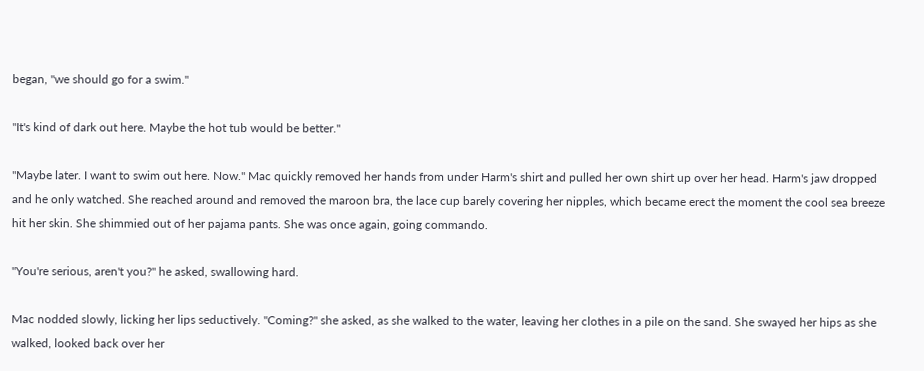began, "we should go for a swim."

"It's kind of dark out here. Maybe the hot tub would be better."

"Maybe later. I want to swim out here. Now." Mac quickly removed her hands from under Harm's shirt and pulled her own shirt up over her head. Harm's jaw dropped and he only watched. She reached around and removed the maroon bra, the lace cup barely covering her nipples, which became erect the moment the cool sea breeze hit her skin. She shimmied out of her pajama pants. She was once again, going commando.

"You're serious, aren't you?" he asked, swallowing hard.

Mac nodded slowly, licking her lips seductively. "Coming?" she asked, as she walked to the water, leaving her clothes in a pile on the sand. She swayed her hips as she walked, looked back over her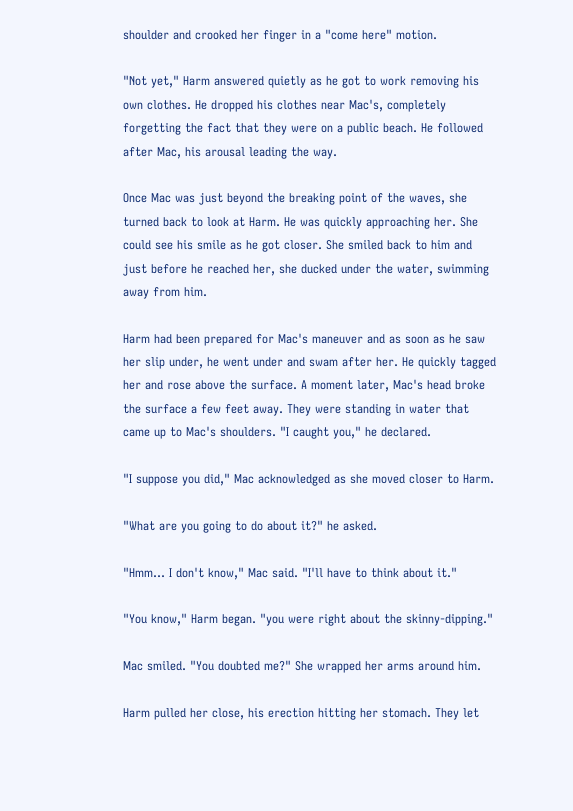shoulder and crooked her finger in a "come here" motion.

"Not yet," Harm answered quietly as he got to work removing his own clothes. He dropped his clothes near Mac's, completely forgetting the fact that they were on a public beach. He followed after Mac, his arousal leading the way.

Once Mac was just beyond the breaking point of the waves, she turned back to look at Harm. He was quickly approaching her. She could see his smile as he got closer. She smiled back to him and just before he reached her, she ducked under the water, swimming away from him.

Harm had been prepared for Mac's maneuver and as soon as he saw her slip under, he went under and swam after her. He quickly tagged her and rose above the surface. A moment later, Mac's head broke the surface a few feet away. They were standing in water that came up to Mac's shoulders. "I caught you," he declared.

"I suppose you did," Mac acknowledged as she moved closer to Harm.

"What are you going to do about it?" he asked.

"Hmm… I don't know," Mac said. "I'll have to think about it."

"You know," Harm began. "you were right about the skinny-dipping."

Mac smiled. "You doubted me?" She wrapped her arms around him.

Harm pulled her close, his erection hitting her stomach. They let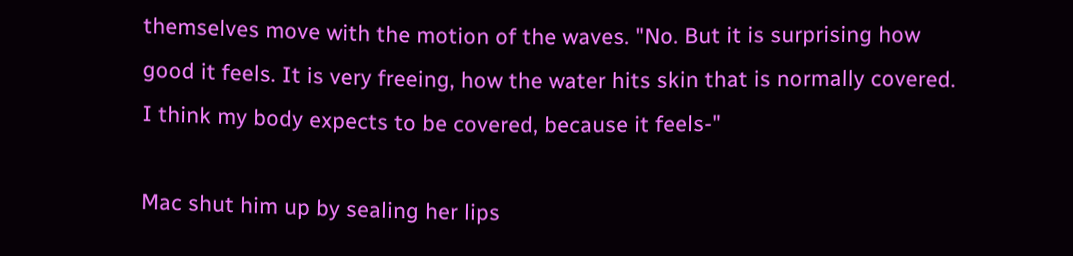themselves move with the motion of the waves. "No. But it is surprising how good it feels. It is very freeing, how the water hits skin that is normally covered. I think my body expects to be covered, because it feels-"

Mac shut him up by sealing her lips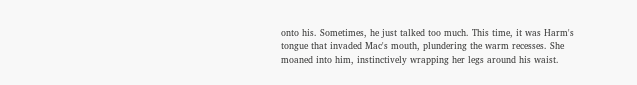onto his. Sometimes, he just talked too much. This time, it was Harm's tongue that invaded Mac's mouth, plundering the warm recesses. She moaned into him, instinctively wrapping her legs around his waist.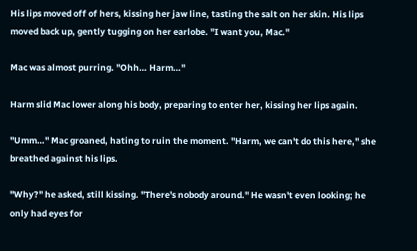His lips moved off of hers, kissing her jaw line, tasting the salt on her skin. His lips moved back up, gently tugging on her earlobe. "I want you, Mac."

Mac was almost purring. "Ohh… Harm…"

Harm slid Mac lower along his body, preparing to enter her, kissing her lips again.

"Umm…" Mac groaned, hating to ruin the moment. "Harm, we can't do this here," she breathed against his lips.

"Why?" he asked, still kissing. "There's nobody around." He wasn't even looking; he only had eyes for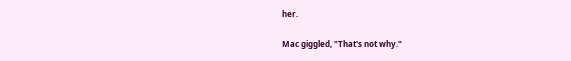her.

Mac giggled, "That's not why."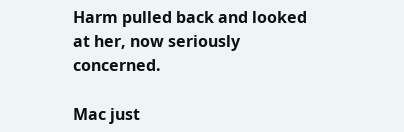Harm pulled back and looked at her, now seriously concerned.

Mac just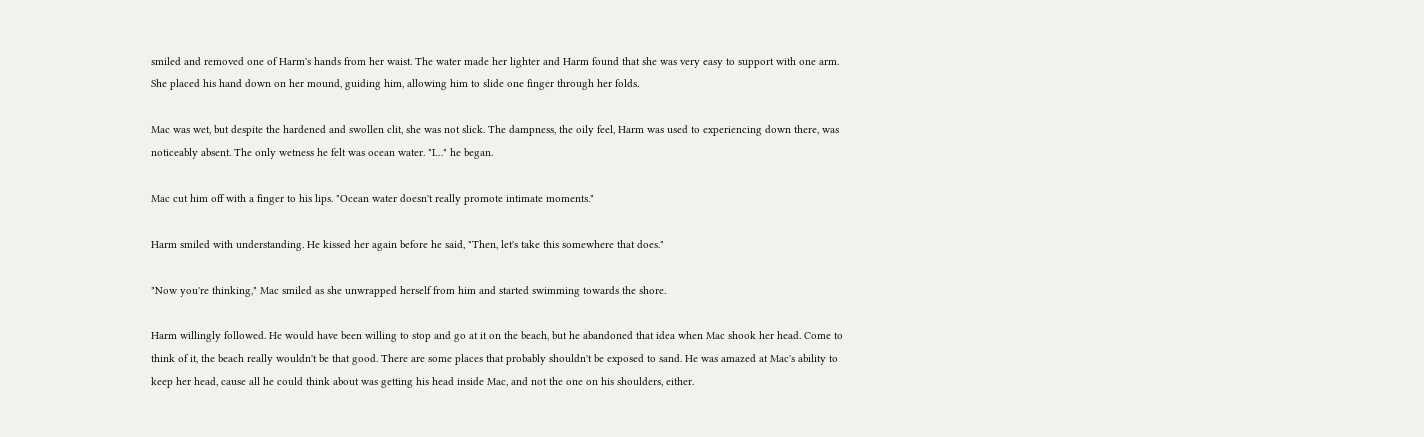smiled and removed one of Harm's hands from her waist. The water made her lighter and Harm found that she was very easy to support with one arm. She placed his hand down on her mound, guiding him, allowing him to slide one finger through her folds.

Mac was wet, but despite the hardened and swollen clit, she was not slick. The dampness, the oily feel, Harm was used to experiencing down there, was noticeably absent. The only wetness he felt was ocean water. "I…" he began.

Mac cut him off with a finger to his lips. "Ocean water doesn't really promote intimate moments."

Harm smiled with understanding. He kissed her again before he said, "Then, let's take this somewhere that does."

"Now you're thinking," Mac smiled as she unwrapped herself from him and started swimming towards the shore.

Harm willingly followed. He would have been willing to stop and go at it on the beach, but he abandoned that idea when Mac shook her head. Come to think of it, the beach really wouldn't be that good. There are some places that probably shouldn't be exposed to sand. He was amazed at Mac's ability to keep her head, cause all he could think about was getting his head inside Mac, and not the one on his shoulders, either.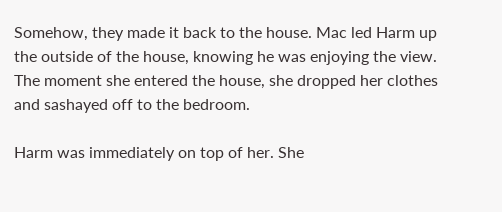Somehow, they made it back to the house. Mac led Harm up the outside of the house, knowing he was enjoying the view. The moment she entered the house, she dropped her clothes and sashayed off to the bedroom.

Harm was immediately on top of her. She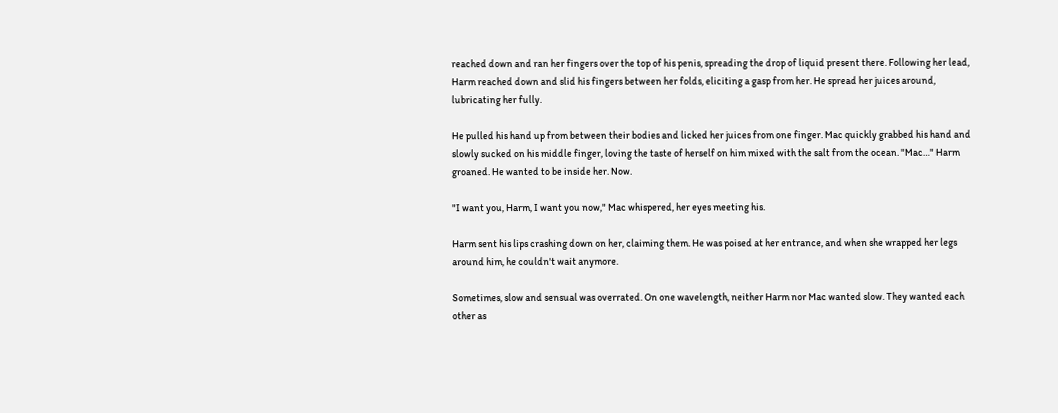reached down and ran her fingers over the top of his penis, spreading the drop of liquid present there. Following her lead, Harm reached down and slid his fingers between her folds, eliciting a gasp from her. He spread her juices around, lubricating her fully.

He pulled his hand up from between their bodies and licked her juices from one finger. Mac quickly grabbed his hand and slowly sucked on his middle finger, loving the taste of herself on him mixed with the salt from the ocean. "Mac…" Harm groaned. He wanted to be inside her. Now.

"I want you, Harm, I want you now," Mac whispered, her eyes meeting his.

Harm sent his lips crashing down on her, claiming them. He was poised at her entrance, and when she wrapped her legs around him, he couldn't wait anymore.

Sometimes, slow and sensual was overrated. On one wavelength, neither Harm nor Mac wanted slow. They wanted each other as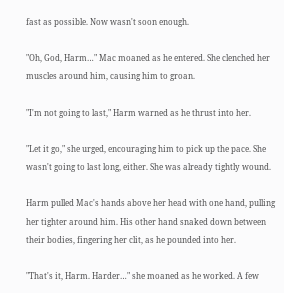fast as possible. Now wasn't soon enough.

"Oh, God, Harm…" Mac moaned as he entered. She clenched her muscles around him, causing him to groan.

"I'm not going to last," Harm warned as he thrust into her.

"Let it go," she urged, encouraging him to pick up the pace. She wasn't going to last long, either. She was already tightly wound.

Harm pulled Mac's hands above her head with one hand, pulling her tighter around him. His other hand snaked down between their bodies, fingering her clit, as he pounded into her.

"That's it, Harm. Harder…" she moaned as he worked. A few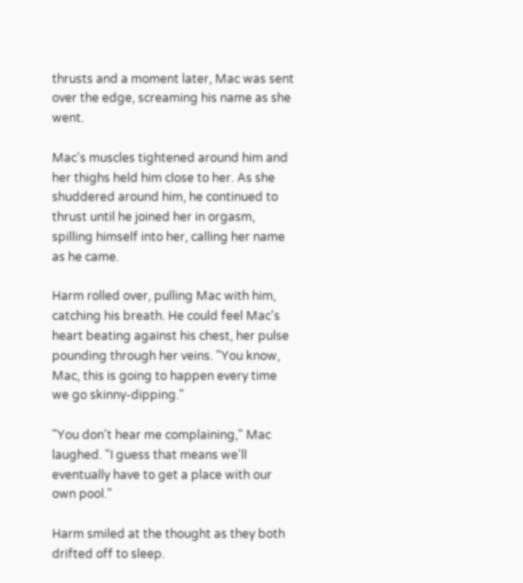thrusts and a moment later, Mac was sent over the edge, screaming his name as she went.

Mac's muscles tightened around him and her thighs held him close to her. As she shuddered around him, he continued to thrust until he joined her in orgasm, spilling himself into her, calling her name as he came.

Harm rolled over, pulling Mac with him, catching his breath. He could feel Mac's heart beating against his chest, her pulse pounding through her veins. "You know, Mac, this is going to happen every time we go skinny-dipping."

"You don't hear me complaining," Mac laughed. "I guess that means we'll eventually have to get a place with our own pool."

Harm smiled at the thought as they both drifted off to sleep.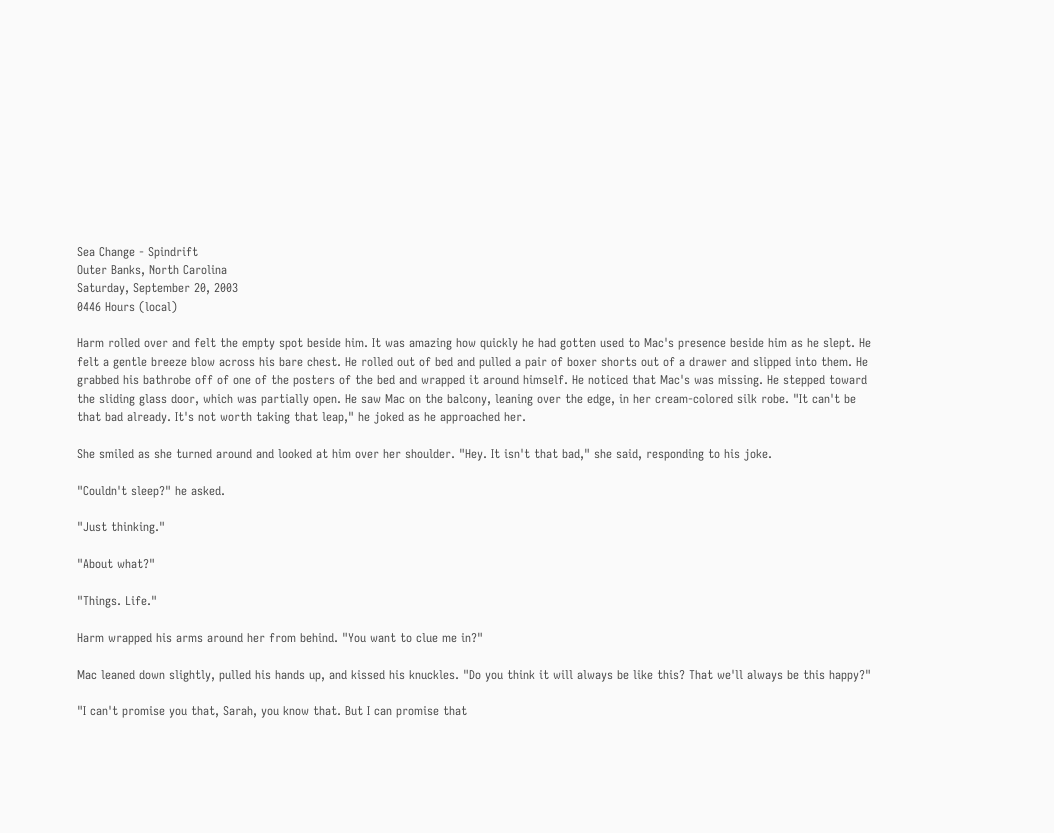Sea Change - Spindrift
Outer Banks, North Carolina
Saturday, September 20, 2003
0446 Hours (local)

Harm rolled over and felt the empty spot beside him. It was amazing how quickly he had gotten used to Mac's presence beside him as he slept. He felt a gentle breeze blow across his bare chest. He rolled out of bed and pulled a pair of boxer shorts out of a drawer and slipped into them. He grabbed his bathrobe off of one of the posters of the bed and wrapped it around himself. He noticed that Mac's was missing. He stepped toward the sliding glass door, which was partially open. He saw Mac on the balcony, leaning over the edge, in her cream-colored silk robe. "It can't be that bad already. It's not worth taking that leap," he joked as he approached her.

She smiled as she turned around and looked at him over her shoulder. "Hey. It isn't that bad," she said, responding to his joke.

"Couldn't sleep?" he asked.

"Just thinking."

"About what?"

"Things. Life."

Harm wrapped his arms around her from behind. "You want to clue me in?"

Mac leaned down slightly, pulled his hands up, and kissed his knuckles. "Do you think it will always be like this? That we'll always be this happy?"

"I can't promise you that, Sarah, you know that. But I can promise that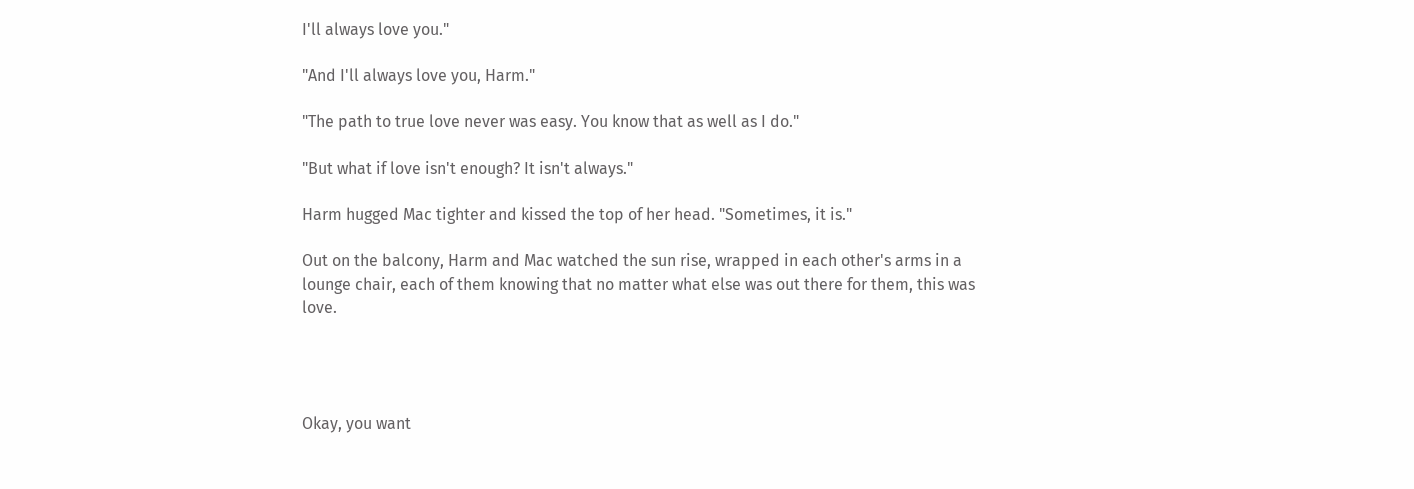I'll always love you."

"And I'll always love you, Harm."

"The path to true love never was easy. You know that as well as I do."

"But what if love isn't enough? It isn't always."

Harm hugged Mac tighter and kissed the top of her head. "Sometimes, it is."

Out on the balcony, Harm and Mac watched the sun rise, wrapped in each other's arms in a lounge chair, each of them knowing that no matter what else was out there for them, this was love.




Okay, you want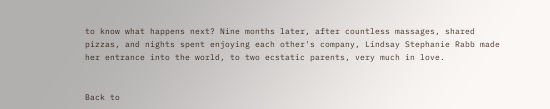to know what happens next? Nine months later, after countless massages, shared pizzas, and nights spent enjoying each other's company, Lindsay Stephanie Rabb made her entrance into the world, to two ecstatic parents, very much in love.


Back to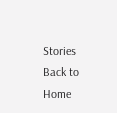Stories
Back to Home